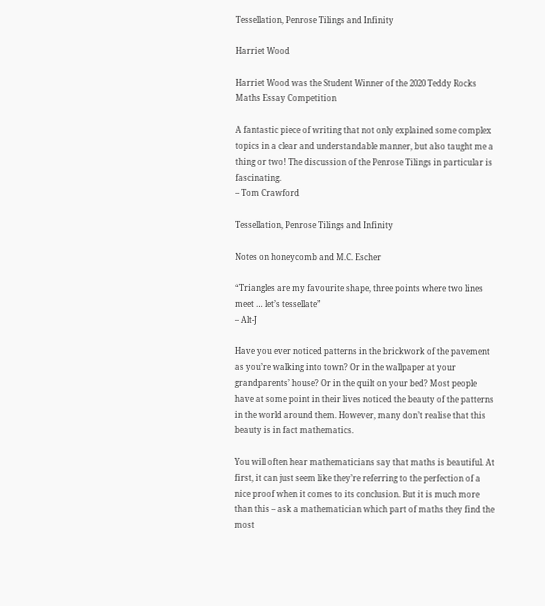Tessellation, Penrose Tilings and Infinity

Harriet Wood

Harriet Wood was the Student Winner of the 2020 Teddy Rocks Maths Essay Competition

A fantastic piece of writing that not only explained some complex topics in a clear and understandable manner, but also taught me a thing or two! The discussion of the Penrose Tilings in particular is fascinating.
– Tom Crawford

Tessellation, Penrose Tilings and Infinity

Notes on honeycomb and M.C. Escher

“Triangles are my favourite shape, three points where two lines meet … let’s tessellate”
– Alt-J

Have you ever noticed patterns in the brickwork of the pavement as you’re walking into town? Or in the wallpaper at your grandparents’ house? Or in the quilt on your bed? Most people have at some point in their lives noticed the beauty of the patterns in the world around them. However, many don’t realise that this beauty is in fact mathematics.

You will often hear mathematicians say that maths is beautiful. At first, it can just seem like they’re referring to the perfection of a nice proof when it comes to its conclusion. But it is much more than this – ask a mathematician which part of maths they find the most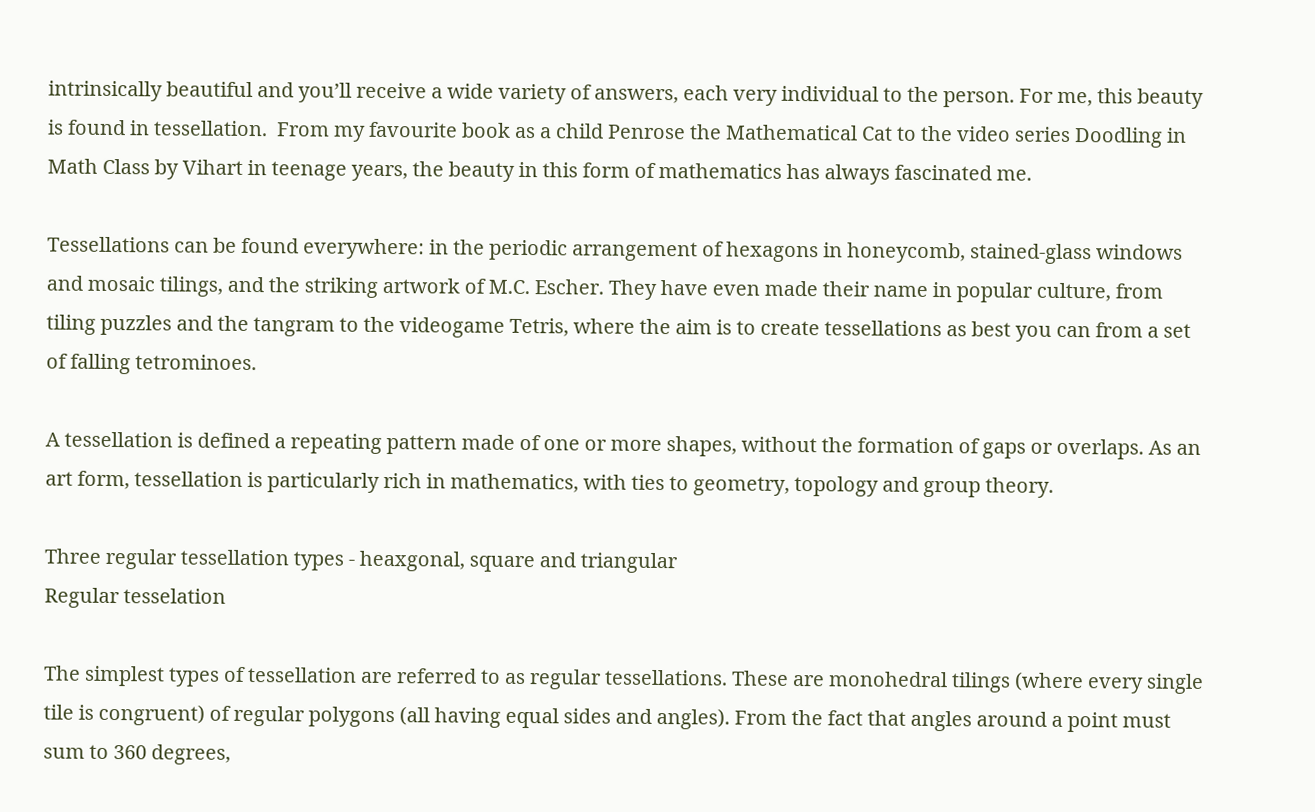intrinsically beautiful and you’ll receive a wide variety of answers, each very individual to the person. For me, this beauty is found in tessellation.  From my favourite book as a child Penrose the Mathematical Cat to the video series Doodling in Math Class by Vihart in teenage years, the beauty in this form of mathematics has always fascinated me.

Tessellations can be found everywhere: in the periodic arrangement of hexagons in honeycomb, stained-glass windows and mosaic tilings, and the striking artwork of M.C. Escher. They have even made their name in popular culture, from tiling puzzles and the tangram to the videogame Tetris, where the aim is to create tessellations as best you can from a set of falling tetrominoes.

A tessellation is defined a repeating pattern made of one or more shapes, without the formation of gaps or overlaps. As an art form, tessellation is particularly rich in mathematics, with ties to geometry, topology and group theory.

Three regular tessellation types - heaxgonal, square and triangular
Regular tesselation

The simplest types of tessellation are referred to as regular tessellations. These are monohedral tilings (where every single tile is congruent) of regular polygons (all having equal sides and angles). From the fact that angles around a point must sum to 360 degrees,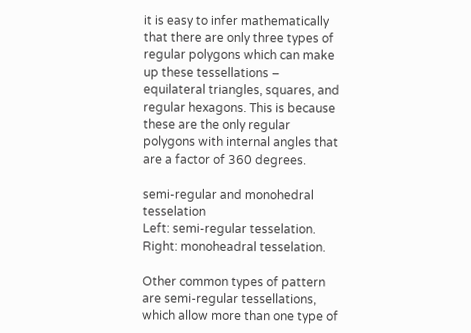it is easy to infer mathematically that there are only three types of regular polygons which can make up these tessellations – equilateral triangles, squares, and regular hexagons. This is because these are the only regular polygons with internal angles that are a factor of 360 degrees.

semi-regular and monohedral tesselation
Left: semi-regular tesselation. Right: monoheadral tesselation.

Other common types of pattern are semi-regular tessellations, which allow more than one type of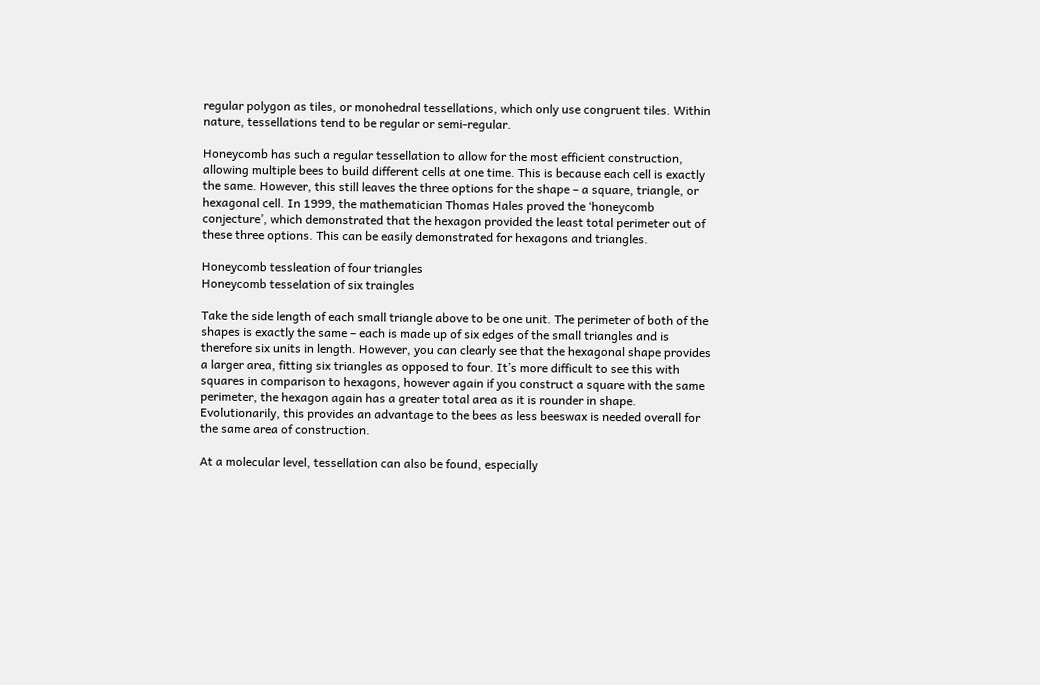regular polygon as tiles, or monohedral tessellations, which only use congruent tiles. Within nature, tessellations tend to be regular or semi-regular.

Honeycomb has such a regular tessellation to allow for the most efficient construction, allowing multiple bees to build different cells at one time. This is because each cell is exactly the same. However, this still leaves the three options for the shape – a square, triangle, or hexagonal cell. In 1999, the mathematician Thomas Hales proved the ‘honeycomb conjecture’, which demonstrated that the hexagon provided the least total perimeter out of these three options. This can be easily demonstrated for hexagons and triangles.

Honeycomb tessleation of four triangles
Honeycomb tesselation of six traingles

Take the side length of each small triangle above to be one unit. The perimeter of both of the shapes is exactly the same – each is made up of six edges of the small triangles and is therefore six units in length. However, you can clearly see that the hexagonal shape provides a larger area, fitting six triangles as opposed to four. It’s more difficult to see this with squares in comparison to hexagons, however again if you construct a square with the same perimeter, the hexagon again has a greater total area as it is rounder in shape.  Evolutionarily, this provides an advantage to the bees as less beeswax is needed overall for the same area of construction.

At a molecular level, tessellation can also be found, especially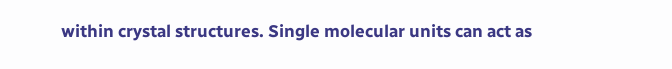within crystal structures. Single molecular units can act as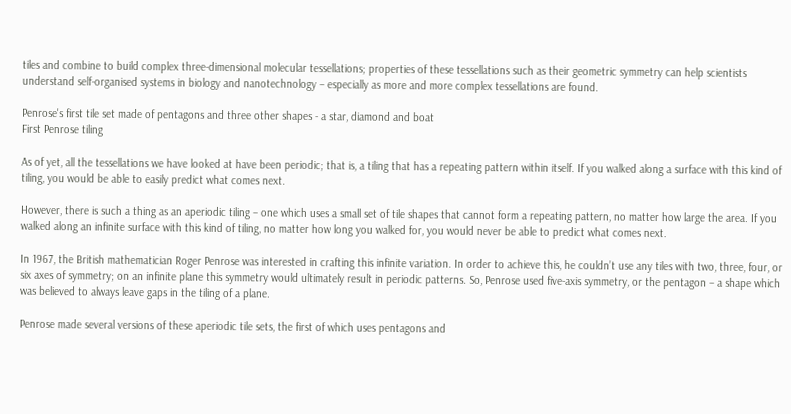tiles and combine to build complex three-dimensional molecular tessellations; properties of these tessellations such as their geometric symmetry can help scientists understand self-organised systems in biology and nanotechnology – especially as more and more complex tessellations are found.

Penrose's first tile set made of pentagons and three other shapes - a star, diamond and boat
First Penrose tiling

As of yet, all the tessellations we have looked at have been periodic; that is, a tiling that has a repeating pattern within itself. If you walked along a surface with this kind of tiling, you would be able to easily predict what comes next.

However, there is such a thing as an aperiodic tiling – one which uses a small set of tile shapes that cannot form a repeating pattern, no matter how large the area. If you walked along an infinite surface with this kind of tiling, no matter how long you walked for, you would never be able to predict what comes next.

In 1967, the British mathematician Roger Penrose was interested in crafting this infinite variation. In order to achieve this, he couldn’t use any tiles with two, three, four, or six axes of symmetry; on an infinite plane this symmetry would ultimately result in periodic patterns. So, Penrose used five-axis symmetry, or the pentagon – a shape which was believed to always leave gaps in the tiling of a plane.

Penrose made several versions of these aperiodic tile sets, the first of which uses pentagons and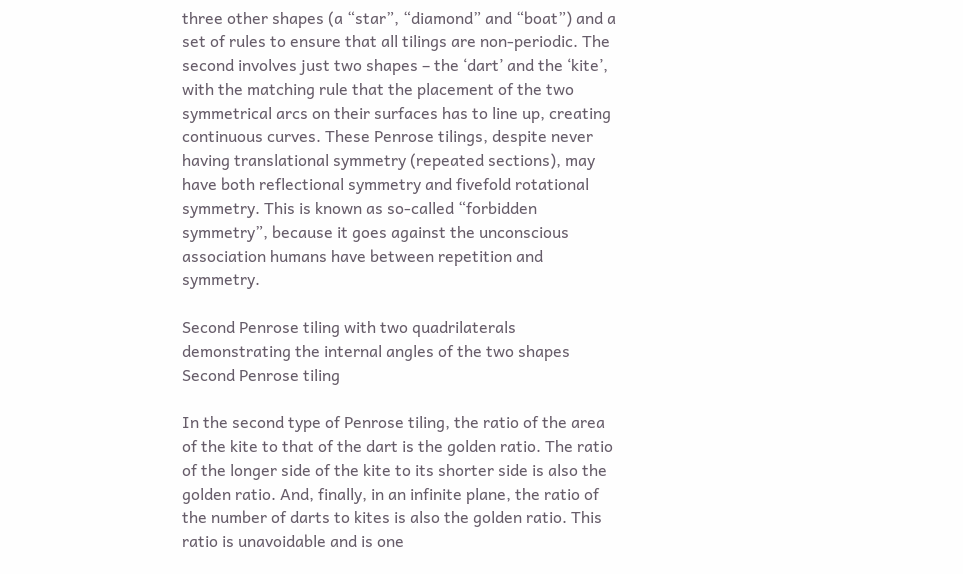three other shapes (a “star”, “diamond” and “boat”) and a set of rules to ensure that all tilings are non-periodic. The second involves just two shapes – the ‘dart’ and the ‘kite’, with the matching rule that the placement of the two symmetrical arcs on their surfaces has to line up, creating continuous curves. These Penrose tilings, despite never having translational symmetry (repeated sections), may have both reflectional symmetry and fivefold rotational symmetry. This is known as so-called “forbidden symmetry”, because it goes against the unconscious association humans have between repetition and symmetry.

Second Penrose tiling with two quadrilaterals demonstrating the internal angles of the two shapes
Second Penrose tiling

In the second type of Penrose tiling, the ratio of the area of the kite to that of the dart is the golden ratio. The ratio of the longer side of the kite to its shorter side is also the golden ratio. And, finally, in an infinite plane, the ratio of the number of darts to kites is also the golden ratio. This ratio is unavoidable and is one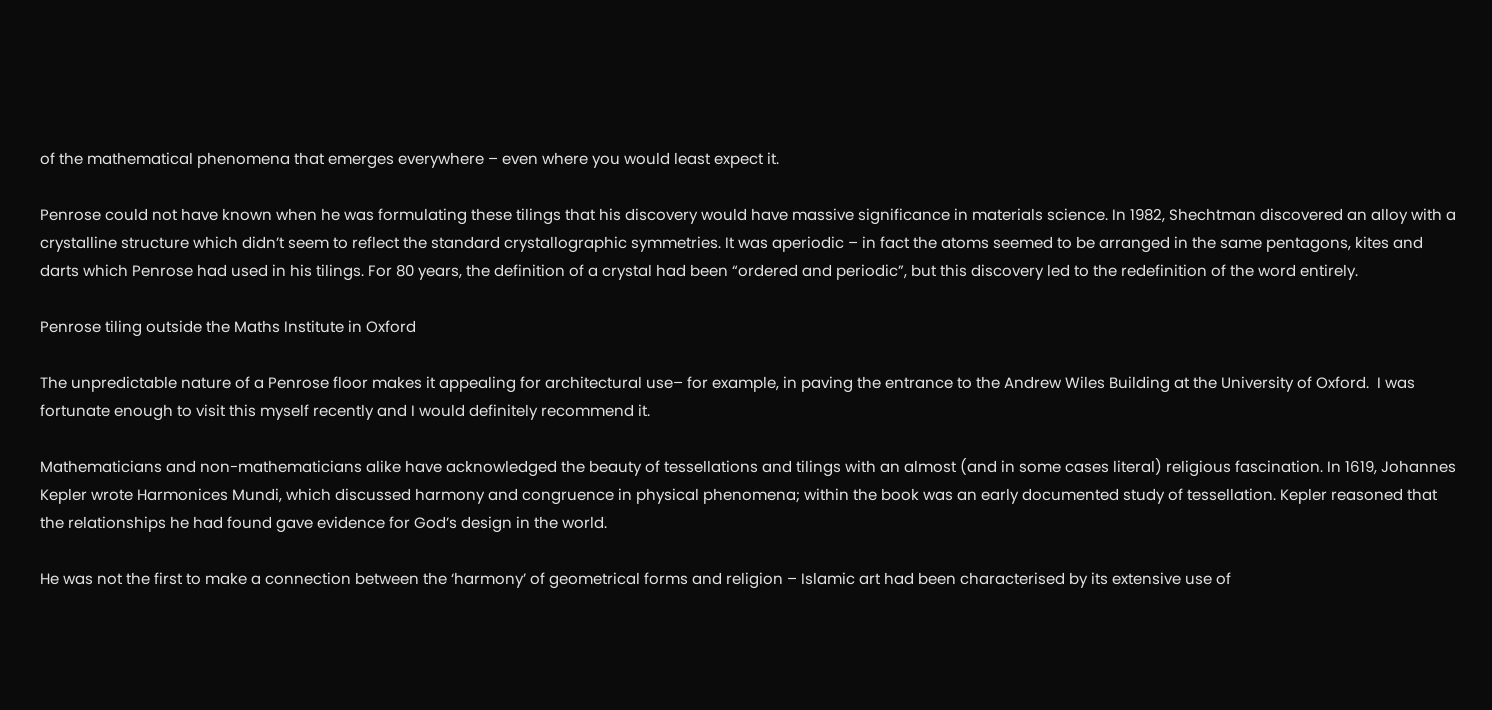of the mathematical phenomena that emerges everywhere – even where you would least expect it.

Penrose could not have known when he was formulating these tilings that his discovery would have massive significance in materials science. In 1982, Shechtman discovered an alloy with a crystalline structure which didn’t seem to reflect the standard crystallographic symmetries. It was aperiodic – in fact the atoms seemed to be arranged in the same pentagons, kites and darts which Penrose had used in his tilings. For 80 years, the definition of a crystal had been “ordered and periodic”, but this discovery led to the redefinition of the word entirely.

Penrose tiling outside the Maths Institute in Oxford

The unpredictable nature of a Penrose floor makes it appealing for architectural use– for example, in paving the entrance to the Andrew Wiles Building at the University of Oxford.  I was fortunate enough to visit this myself recently and I would definitely recommend it.

Mathematicians and non-mathematicians alike have acknowledged the beauty of tessellations and tilings with an almost (and in some cases literal) religious fascination. In 1619, Johannes Kepler wrote Harmonices Mundi, which discussed harmony and congruence in physical phenomena; within the book was an early documented study of tessellation. Kepler reasoned that the relationships he had found gave evidence for God’s design in the world.

He was not the first to make a connection between the ‘harmony’ of geometrical forms and religion – Islamic art had been characterised by its extensive use of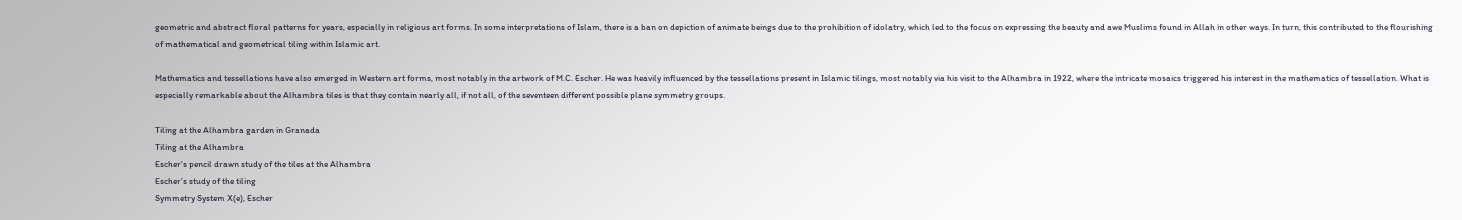geometric and abstract floral patterns for years, especially in religious art forms. In some interpretations of Islam, there is a ban on depiction of animate beings due to the prohibition of idolatry, which led to the focus on expressing the beauty and awe Muslims found in Allah in other ways. In turn, this contributed to the flourishing of mathematical and geometrical tiling within Islamic art.

Mathematics and tessellations have also emerged in Western art forms, most notably in the artwork of M.C. Escher. He was heavily influenced by the tessellations present in Islamic tilings, most notably via his visit to the Alhambra in 1922, where the intricate mosaics triggered his interest in the mathematics of tessellation. What is especially remarkable about the Alhambra tiles is that they contain nearly all, if not all, of the seventeen different possible plane symmetry groups.

Tiling at the Alhambra garden in Granada
Tiling at the Alhambra
Escher's pencil drawn study of the tiles at the Alhambra
Escher’s study of the tiling
Symmetry System X(e), Escher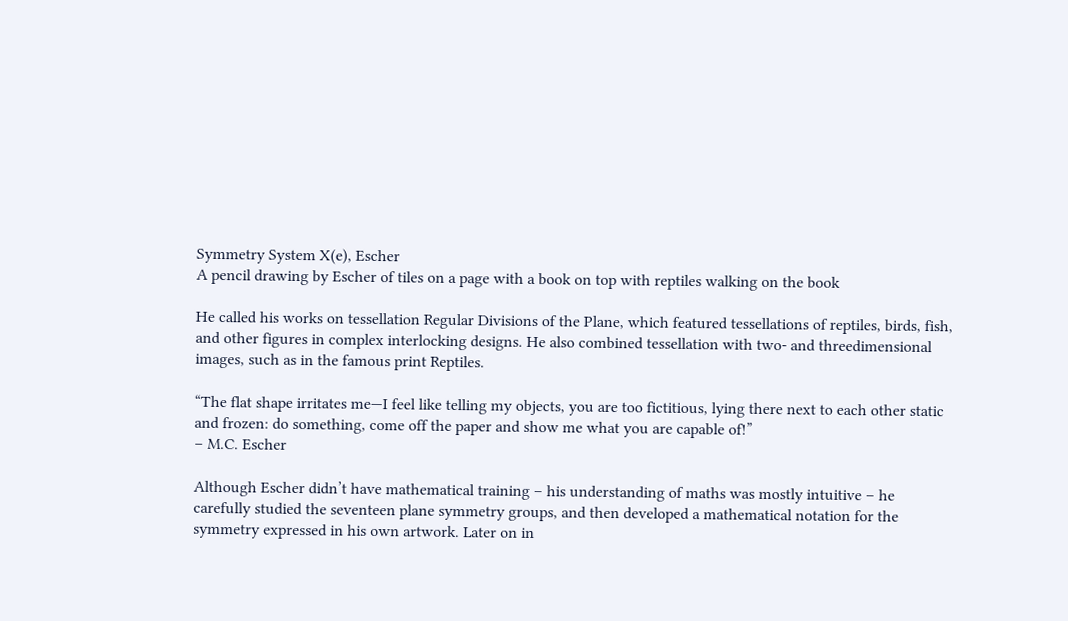Symmetry System X(e), Escher
A pencil drawing by Escher of tiles on a page with a book on top with reptiles walking on the book

He called his works on tessellation Regular Divisions of the Plane, which featured tessellations of reptiles, birds, fish, and other figures in complex interlocking designs. He also combined tessellation with two- and threedimensional images, such as in the famous print Reptiles.

“The flat shape irritates me—I feel like telling my objects, you are too fictitious, lying there next to each other static and frozen: do something, come off the paper and show me what you are capable of!”
– M.C. Escher

Although Escher didn’t have mathematical training – his understanding of maths was mostly intuitive – he carefully studied the seventeen plane symmetry groups, and then developed a mathematical notation for the symmetry expressed in his own artwork. Later on in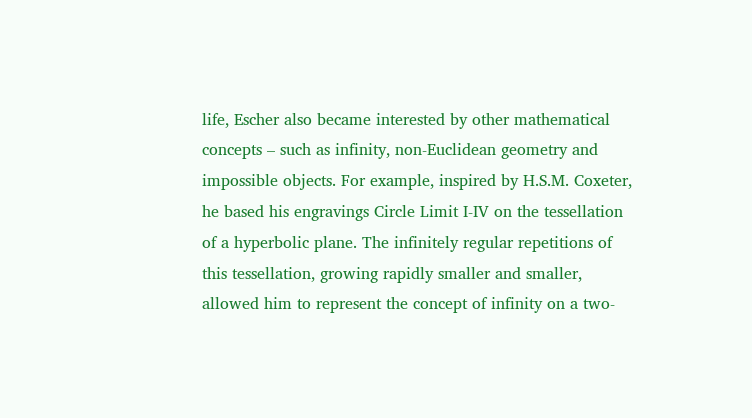life, Escher also became interested by other mathematical concepts – such as infinity, non-Euclidean geometry and impossible objects. For example, inspired by H.S.M. Coxeter, he based his engravings Circle Limit I-IV on the tessellation of a hyperbolic plane. The infinitely regular repetitions of this tessellation, growing rapidly smaller and smaller, allowed him to represent the concept of infinity on a two-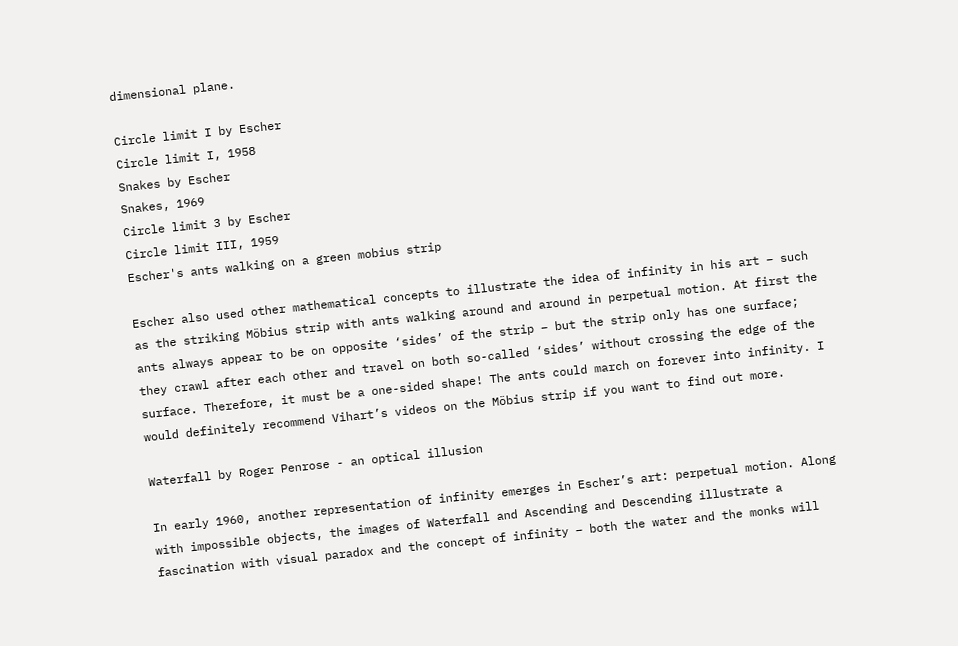dimensional plane.

Circle limit I by Escher
Circle limit I, 1958
Snakes by Escher
Snakes, 1969
Circle limit 3 by Escher
Circle limit III, 1959
Escher's ants walking on a green mobius strip

Escher also used other mathematical concepts to illustrate the idea of infinity in his art – such as the striking Möbius strip with ants walking around and around in perpetual motion. At first the ants always appear to be on opposite ‘sides’ of the strip – but the strip only has one surface; they crawl after each other and travel on both so-called ‘sides’ without crossing the edge of the surface. Therefore, it must be a one-sided shape! The ants could march on forever into infinity. I would definitely recommend Vihart’s videos on the Möbius strip if you want to find out more.

Waterfall by Roger Penrose - an optical illusion

In early 1960, another representation of infinity emerges in Escher’s art: perpetual motion. Along with impossible objects, the images of Waterfall and Ascending and Descending illustrate a fascination with visual paradox and the concept of infinity – both the water and the monks will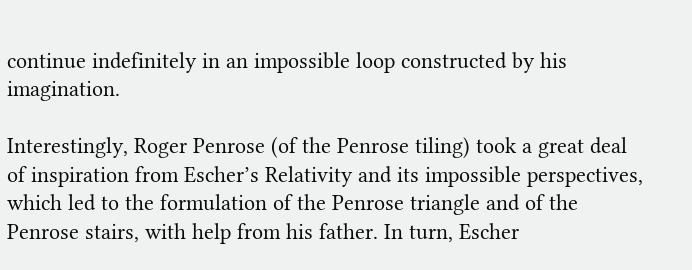continue indefinitely in an impossible loop constructed by his imagination.

Interestingly, Roger Penrose (of the Penrose tiling) took a great deal of inspiration from Escher’s Relativity and its impossible perspectives, which led to the formulation of the Penrose triangle and of the Penrose stairs, with help from his father. In turn, Escher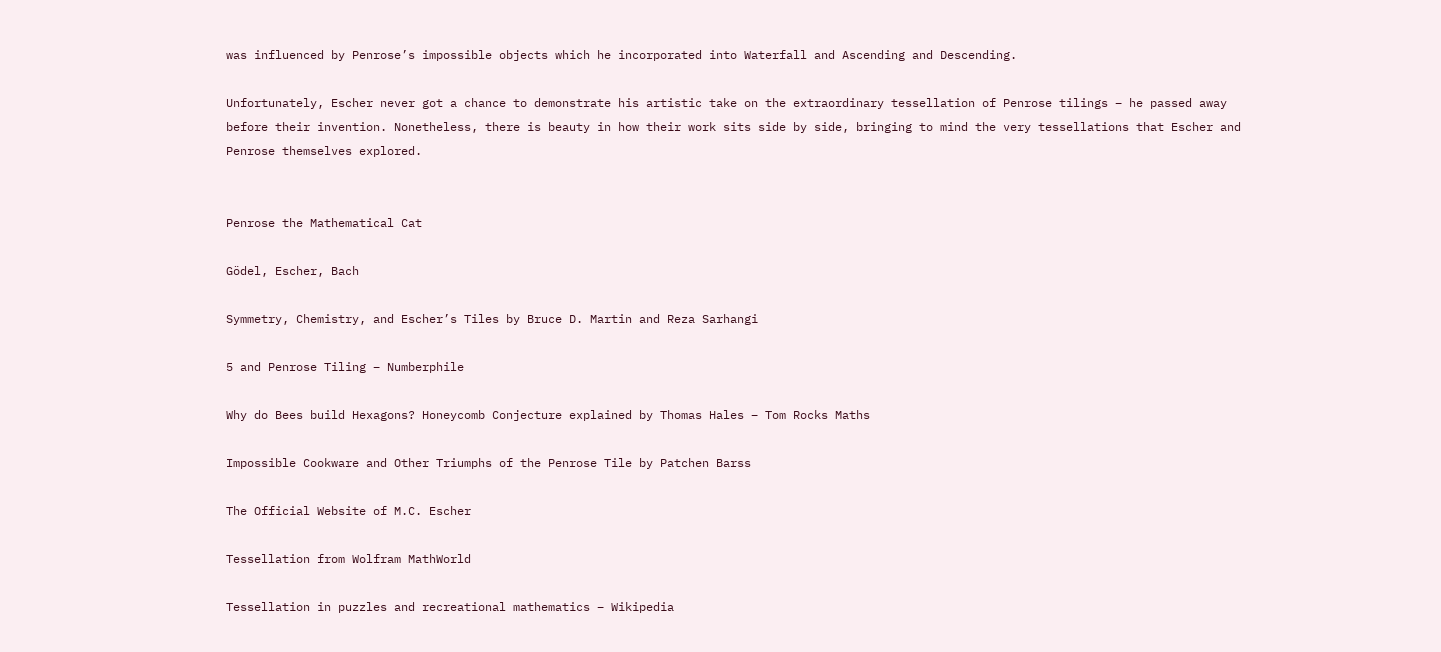was influenced by Penrose’s impossible objects which he incorporated into Waterfall and Ascending and Descending.

Unfortunately, Escher never got a chance to demonstrate his artistic take on the extraordinary tessellation of Penrose tilings – he passed away before their invention. Nonetheless, there is beauty in how their work sits side by side, bringing to mind the very tessellations that Escher and Penrose themselves explored.


Penrose the Mathematical Cat

Gödel, Escher, Bach

Symmetry, Chemistry, and Escher’s Tiles by Bruce D. Martin and Reza Sarhangi

5 and Penrose Tiling – Numberphile

Why do Bees build Hexagons? Honeycomb Conjecture explained by Thomas Hales – Tom Rocks Maths

Impossible Cookware and Other Triumphs of the Penrose Tile by Patchen Barss

The Official Website of M.C. Escher

Tessellation from Wolfram MathWorld

Tessellation in puzzles and recreational mathematics – Wikipedia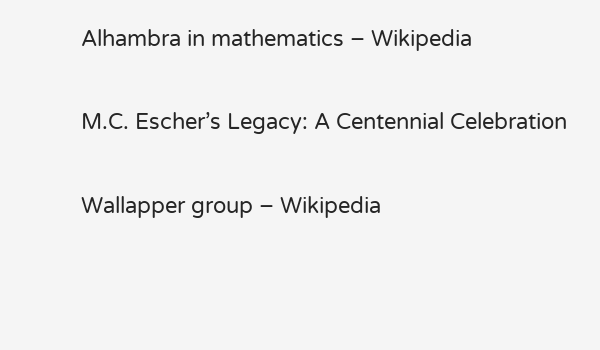Alhambra in mathematics – Wikipedia

M.C. Escher’s Legacy: A Centennial Celebration

Wallapper group – Wikipedia